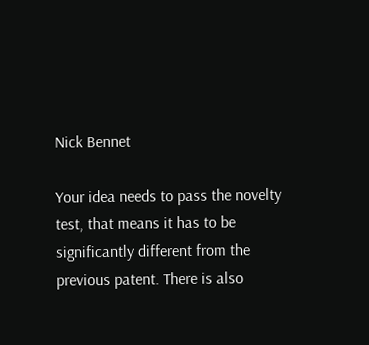Nick Bennet

Your idea needs to pass the novelty test, that means it has to be significantly different from the previous patent. There is also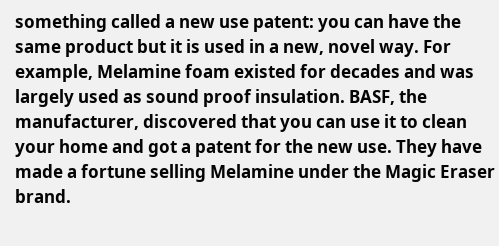something called a new use patent: you can have the same product but it is used in a new, novel way. For example, Melamine foam existed for decades and was largely used as sound proof insulation. BASF, the manufacturer, discovered that you can use it to clean your home and got a patent for the new use. They have made a fortune selling Melamine under the Magic Eraser brand.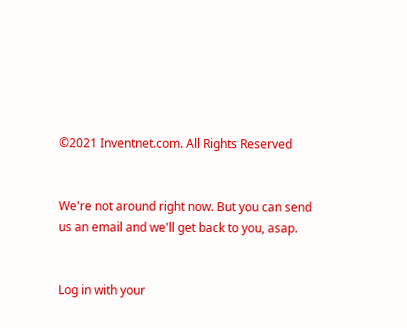©2021 Inventnet.com. All Rights Reserved


We're not around right now. But you can send us an email and we'll get back to you, asap.


Log in with your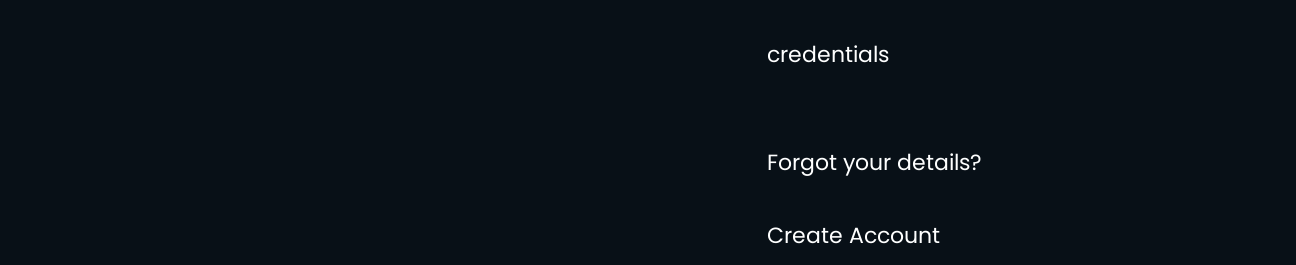credentials


Forgot your details?

Create Account